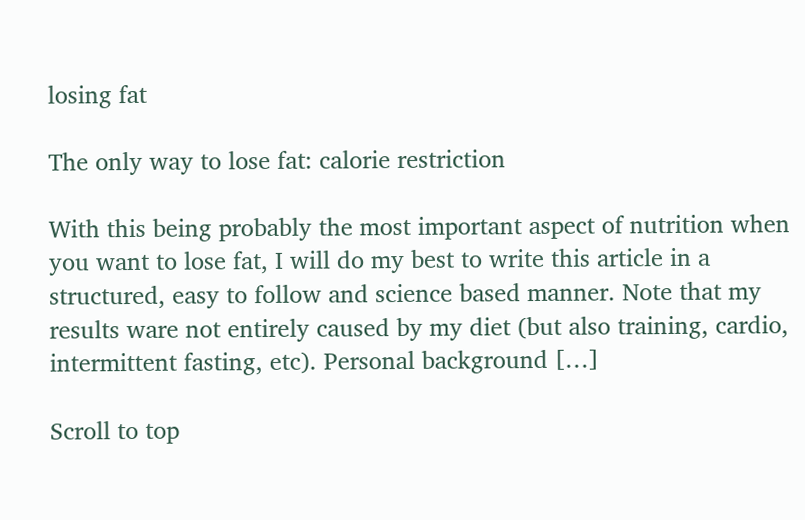losing fat

The only way to lose fat: calorie restriction

With this being probably the most important aspect of nutrition when you want to lose fat, I will do my best to write this article in a structured, easy to follow and science based manner. Note that my results ware not entirely caused by my diet (but also training, cardio, intermittent fasting, etc). Personal background […]

Scroll to top